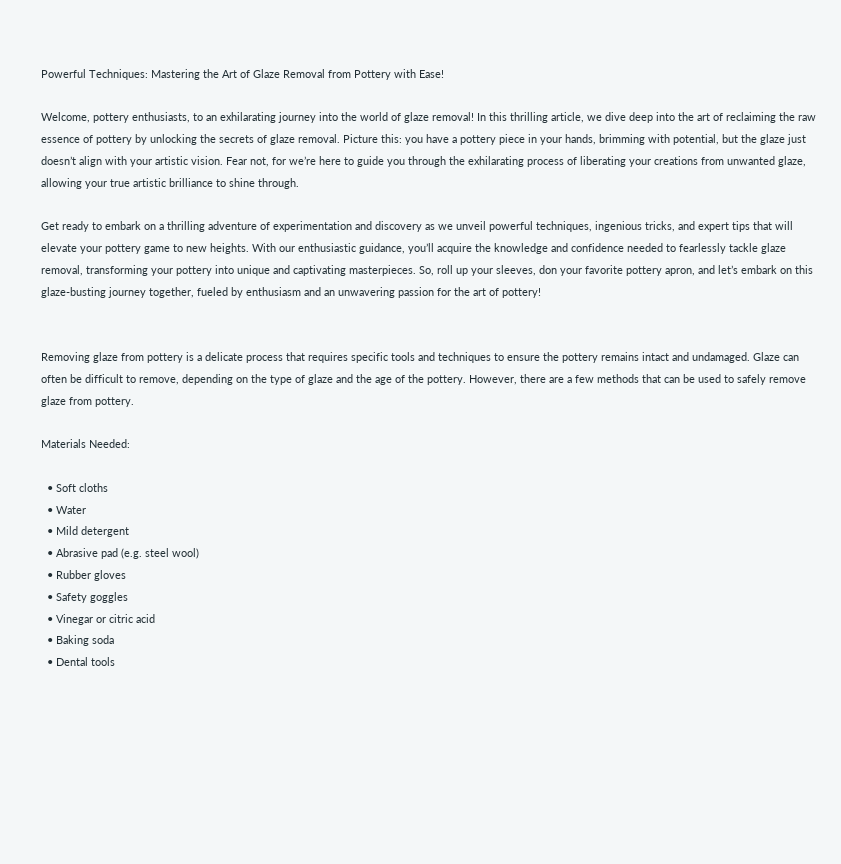Powerful Techniques: Mastering the Art of Glaze Removal from Pottery with Ease!

Welcome, pottery enthusiasts, to an exhilarating journey into the world of glaze removal! In this thrilling article, we dive deep into the art of reclaiming the raw essence of pottery by unlocking the secrets of glaze removal. Picture this: you have a pottery piece in your hands, brimming with potential, but the glaze just doesn’t align with your artistic vision. Fear not, for we’re here to guide you through the exhilarating process of liberating your creations from unwanted glaze, allowing your true artistic brilliance to shine through.

Get ready to embark on a thrilling adventure of experimentation and discovery as we unveil powerful techniques, ingenious tricks, and expert tips that will elevate your pottery game to new heights. With our enthusiastic guidance, you’ll acquire the knowledge and confidence needed to fearlessly tackle glaze removal, transforming your pottery into unique and captivating masterpieces. So, roll up your sleeves, don your favorite pottery apron, and let’s embark on this glaze-busting journey together, fueled by enthusiasm and an unwavering passion for the art of pottery!


Removing glaze from pottery is a delicate process that requires specific tools and techniques to ensure the pottery remains intact and undamaged. Glaze can often be difficult to remove, depending on the type of glaze and the age of the pottery. However, there are a few methods that can be used to safely remove glaze from pottery.

Materials Needed:

  • Soft cloths
  • Water
  • Mild detergent
  • Abrasive pad (e.g. steel wool)
  • Rubber gloves
  • Safety goggles
  • Vinegar or citric acid
  • Baking soda
  • Dental tools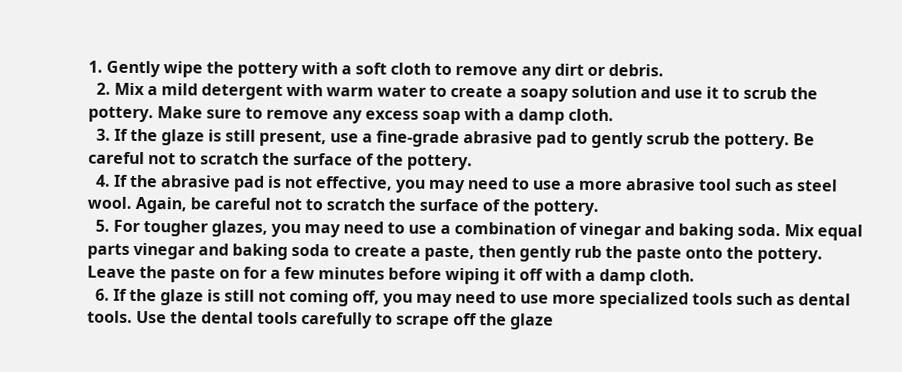1. Gently wipe the pottery with a soft cloth to remove any dirt or debris.
  2. Mix a mild detergent with warm water to create a soapy solution and use it to scrub the pottery. Make sure to remove any excess soap with a damp cloth.
  3. If the glaze is still present, use a fine-grade abrasive pad to gently scrub the pottery. Be careful not to scratch the surface of the pottery.
  4. If the abrasive pad is not effective, you may need to use a more abrasive tool such as steel wool. Again, be careful not to scratch the surface of the pottery.
  5. For tougher glazes, you may need to use a combination of vinegar and baking soda. Mix equal parts vinegar and baking soda to create a paste, then gently rub the paste onto the pottery. Leave the paste on for a few minutes before wiping it off with a damp cloth.
  6. If the glaze is still not coming off, you may need to use more specialized tools such as dental tools. Use the dental tools carefully to scrape off the glaze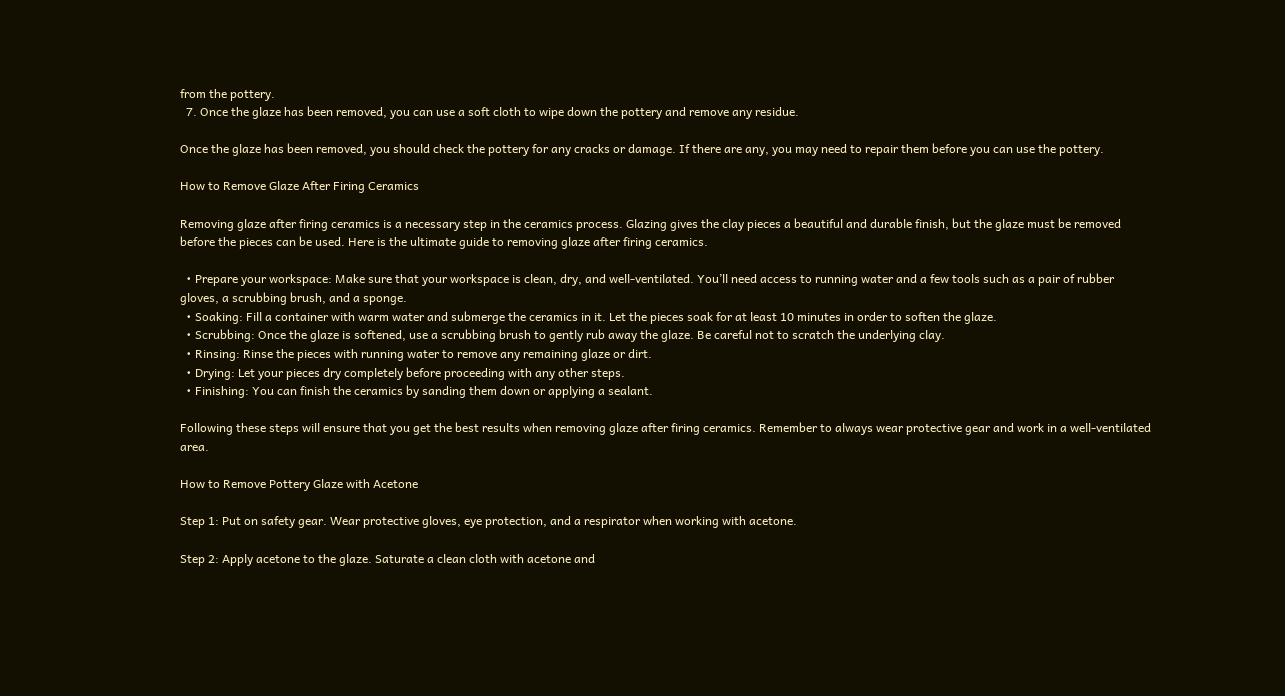from the pottery.
  7. Once the glaze has been removed, you can use a soft cloth to wipe down the pottery and remove any residue.

Once the glaze has been removed, you should check the pottery for any cracks or damage. If there are any, you may need to repair them before you can use the pottery.

How to Remove Glaze After Firing Ceramics

Removing glaze after firing ceramics is a necessary step in the ceramics process. Glazing gives the clay pieces a beautiful and durable finish, but the glaze must be removed before the pieces can be used. Here is the ultimate guide to removing glaze after firing ceramics.

  • Prepare your workspace: Make sure that your workspace is clean, dry, and well-ventilated. You’ll need access to running water and a few tools such as a pair of rubber gloves, a scrubbing brush, and a sponge.
  • Soaking: Fill a container with warm water and submerge the ceramics in it. Let the pieces soak for at least 10 minutes in order to soften the glaze.
  • Scrubbing: Once the glaze is softened, use a scrubbing brush to gently rub away the glaze. Be careful not to scratch the underlying clay.
  • Rinsing: Rinse the pieces with running water to remove any remaining glaze or dirt.
  • Drying: Let your pieces dry completely before proceeding with any other steps.
  • Finishing: You can finish the ceramics by sanding them down or applying a sealant.

Following these steps will ensure that you get the best results when removing glaze after firing ceramics. Remember to always wear protective gear and work in a well-ventilated area.

How to Remove Pottery Glaze with Acetone

Step 1: Put on safety gear. Wear protective gloves, eye protection, and a respirator when working with acetone.

Step 2: Apply acetone to the glaze. Saturate a clean cloth with acetone and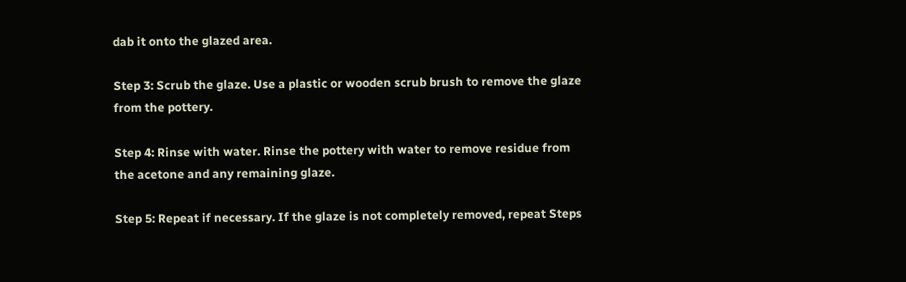dab it onto the glazed area.

Step 3: Scrub the glaze. Use a plastic or wooden scrub brush to remove the glaze from the pottery.

Step 4: Rinse with water. Rinse the pottery with water to remove residue from the acetone and any remaining glaze.

Step 5: Repeat if necessary. If the glaze is not completely removed, repeat Steps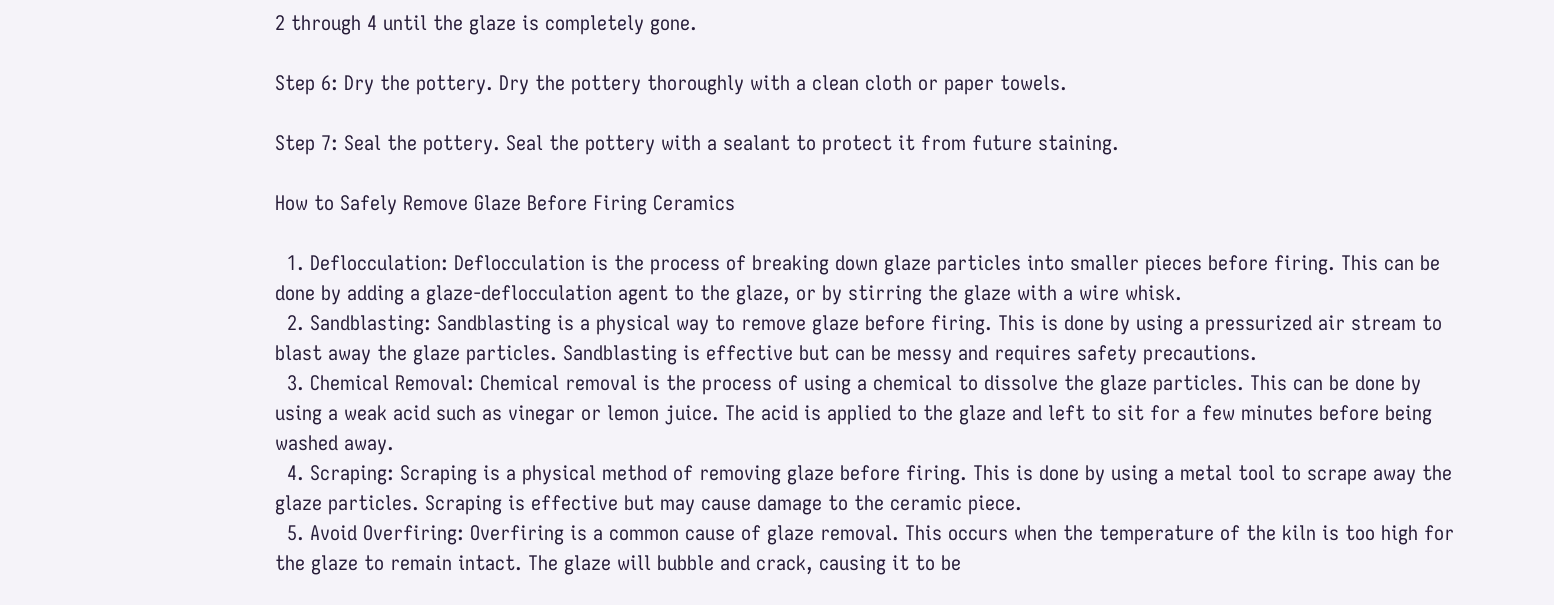2 through 4 until the glaze is completely gone.

Step 6: Dry the pottery. Dry the pottery thoroughly with a clean cloth or paper towels.

Step 7: Seal the pottery. Seal the pottery with a sealant to protect it from future staining.

How to Safely Remove Glaze Before Firing Ceramics

  1. Deflocculation: Deflocculation is the process of breaking down glaze particles into smaller pieces before firing. This can be done by adding a glaze-deflocculation agent to the glaze, or by stirring the glaze with a wire whisk.
  2. Sandblasting: Sandblasting is a physical way to remove glaze before firing. This is done by using a pressurized air stream to blast away the glaze particles. Sandblasting is effective but can be messy and requires safety precautions.
  3. Chemical Removal: Chemical removal is the process of using a chemical to dissolve the glaze particles. This can be done by using a weak acid such as vinegar or lemon juice. The acid is applied to the glaze and left to sit for a few minutes before being washed away.
  4. Scraping: Scraping is a physical method of removing glaze before firing. This is done by using a metal tool to scrape away the glaze particles. Scraping is effective but may cause damage to the ceramic piece.
  5. Avoid Overfiring: Overfiring is a common cause of glaze removal. This occurs when the temperature of the kiln is too high for the glaze to remain intact. The glaze will bubble and crack, causing it to be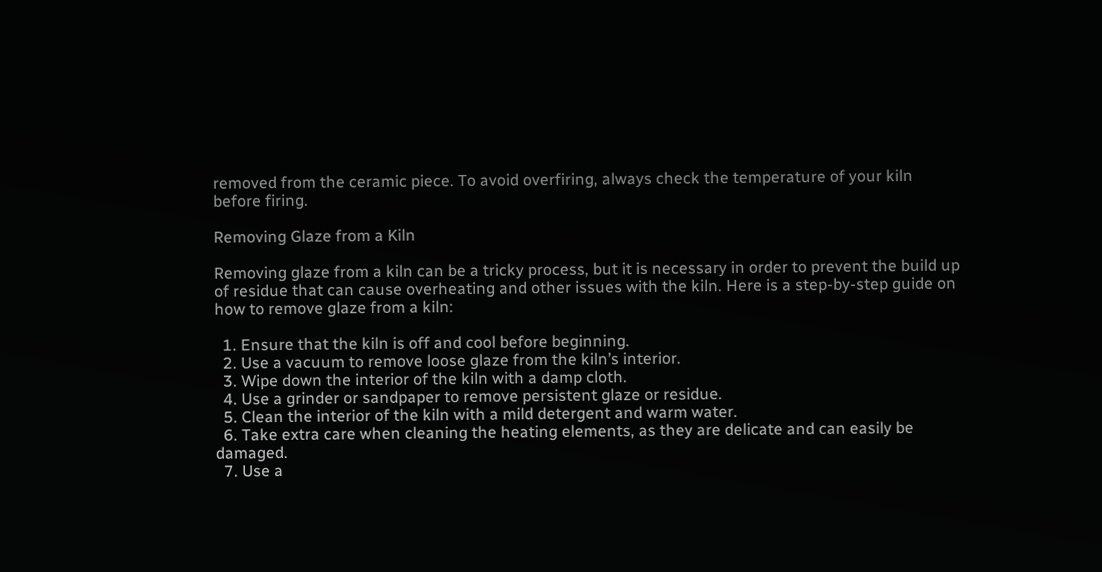removed from the ceramic piece. To avoid overfiring, always check the temperature of your kiln before firing.

Removing Glaze from a Kiln

Removing glaze from a kiln can be a tricky process, but it is necessary in order to prevent the build up of residue that can cause overheating and other issues with the kiln. Here is a step-by-step guide on how to remove glaze from a kiln:

  1. Ensure that the kiln is off and cool before beginning.
  2. Use a vacuum to remove loose glaze from the kiln’s interior.
  3. Wipe down the interior of the kiln with a damp cloth.
  4. Use a grinder or sandpaper to remove persistent glaze or residue.
  5. Clean the interior of the kiln with a mild detergent and warm water.
  6. Take extra care when cleaning the heating elements, as they are delicate and can easily be damaged.
  7. Use a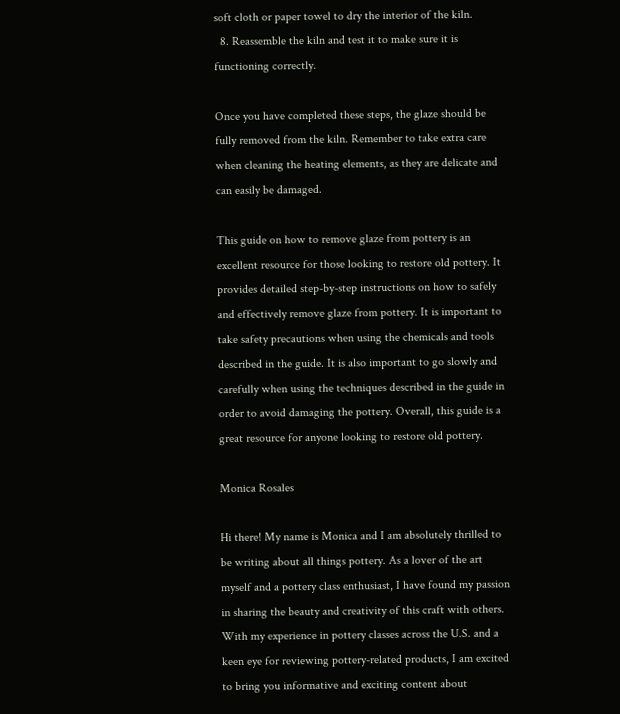soft cloth or paper towel to dry the interior of the kiln.
  8. Reassemble the kiln and test it to make sure it is functioning correctly.

Once you have completed these steps, the glaze should be fully removed from the kiln. Remember to take extra care when cleaning the heating elements, as they are delicate and can easily be damaged.

This guide on how to remove glaze from pottery is an excellent resource for those looking to restore old pottery. It provides detailed step-by-step instructions on how to safely and effectively remove glaze from pottery. It is important to take safety precautions when using the chemicals and tools described in the guide. It is also important to go slowly and carefully when using the techniques described in the guide in order to avoid damaging the pottery. Overall, this guide is a great resource for anyone looking to restore old pottery.

Monica Rosales

Hi there! My name is Monica and I am absolutely thrilled to be writing about all things pottery. As a lover of the art myself and a pottery class enthusiast, I have found my passion in sharing the beauty and creativity of this craft with others. With my experience in pottery classes across the U.S. and a keen eye for reviewing pottery-related products, I am excited to bring you informative and exciting content about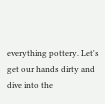everything pottery. Let's get our hands dirty and dive into the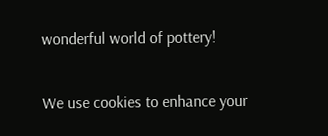wonderful world of pottery!

We use cookies to enhance your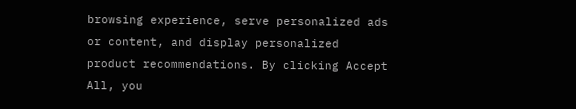browsing experience, serve personalized ads or content, and display personalized product recommendations. By clicking Accept All, you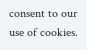consent to our use of cookies.